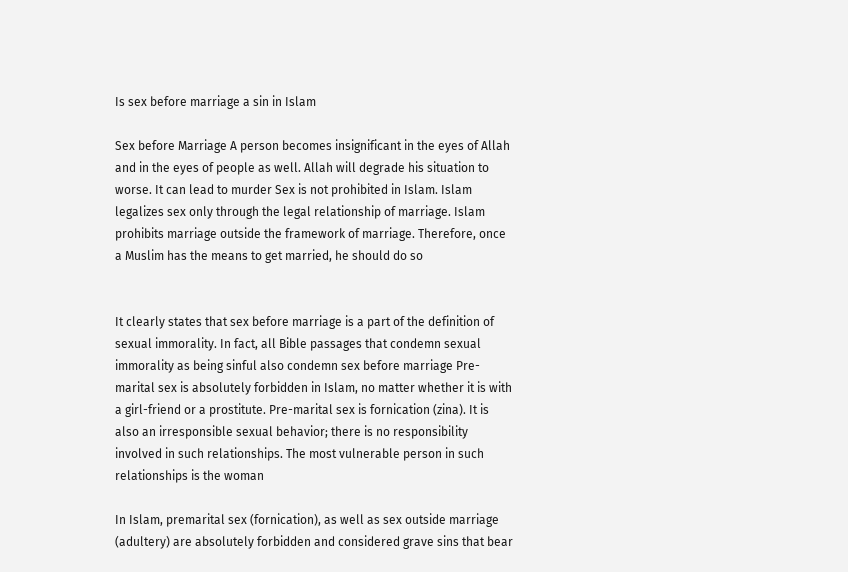Is sex before marriage a sin in Islam

Sex before Marriage A person becomes insignificant in the eyes of Allah and in the eyes of people as well. Allah will degrade his situation to worse. It can lead to murder Sex is not prohibited in Islam. Islam legalizes sex only through the legal relationship of marriage. Islam prohibits marriage outside the framework of marriage. Therefore, once a Muslim has the means to get married, he should do so


It clearly states that sex before marriage is a part of the definition of sexual immorality. In fact, all Bible passages that condemn sexual immorality as being sinful also condemn sex before marriage Pre-marital sex is absolutely forbidden in Islam, no matter whether it is with a girl-friend or a prostitute. Pre-marital sex is fornication (zina). It is also an irresponsible sexual behavior; there is no responsibility involved in such relationships. The most vulnerable person in such relationships is the woman

In Islam, premarital sex (fornication), as well as sex outside marriage (adultery) are absolutely forbidden and considered grave sins that bear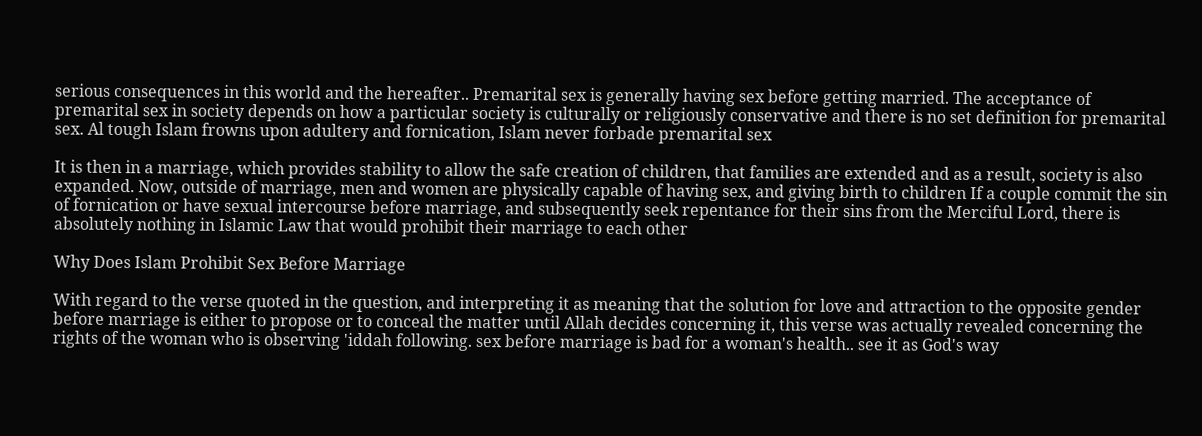serious consequences in this world and the hereafter.. Premarital sex is generally having sex before getting married. The acceptance of premarital sex in society depends on how a particular society is culturally or religiously conservative and there is no set definition for premarital sex. Al tough Islam frowns upon adultery and fornication, Islam never forbade premarital sex

It is then in a marriage, which provides stability to allow the safe creation of children, that families are extended and as a result, society is also expanded. Now, outside of marriage, men and women are physically capable of having sex, and giving birth to children If a couple commit the sin of fornication or have sexual intercourse before marriage, and subsequently seek repentance for their sins from the Merciful Lord, there is absolutely nothing in Islamic Law that would prohibit their marriage to each other

Why Does Islam Prohibit Sex Before Marriage

With regard to the verse quoted in the question, and interpreting it as meaning that the solution for love and attraction to the opposite gender before marriage is either to propose or to conceal the matter until Allah decides concerning it, this verse was actually revealed concerning the rights of the woman who is observing 'iddah following. sex before marriage is bad for a woman's health.. see it as God's way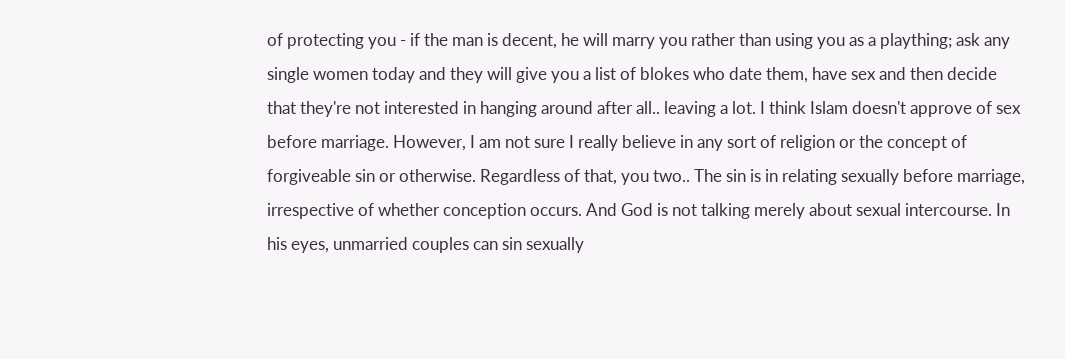of protecting you - if the man is decent, he will marry you rather than using you as a plaything; ask any single women today and they will give you a list of blokes who date them, have sex and then decide that they're not interested in hanging around after all.. leaving a lot. I think Islam doesn't approve of sex before marriage. However, I am not sure I really believe in any sort of religion or the concept of forgiveable sin or otherwise. Regardless of that, you two.. The sin is in relating sexually before marriage, irrespective of whether conception occurs. And God is not talking merely about sexual intercourse. In his eyes, unmarried couples can sin sexually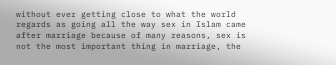without ever getting close to what the world regards as going all the way sex in Islam came after marriage because of many reasons, sex is not the most important thing in marriage, the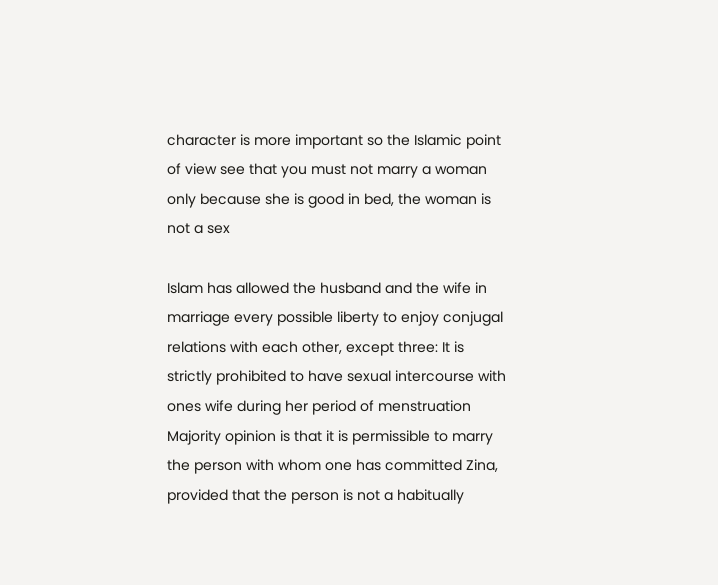character is more important so the Islamic point of view see that you must not marry a woman only because she is good in bed, the woman is not a sex

Islam has allowed the husband and the wife in marriage every possible liberty to enjoy conjugal relations with each other, except three: It is strictly prohibited to have sexual intercourse with ones wife during her period of menstruation Majority opinion is that it is permissible to marry the person with whom one has committed Zina, provided that the person is not a habitually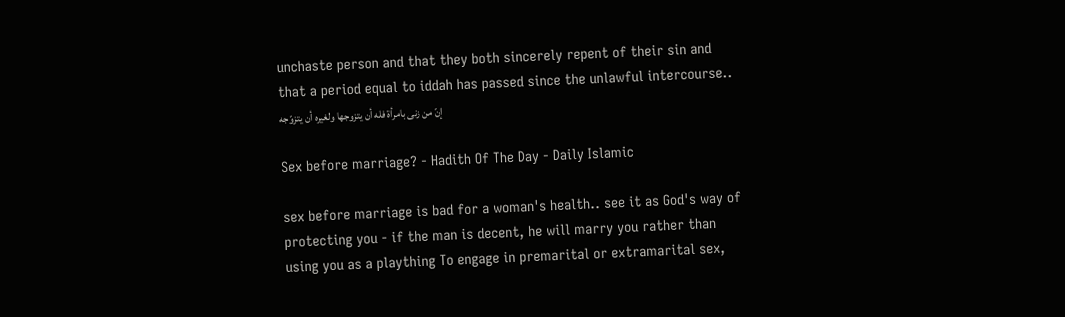unchaste person and that they both sincerely repent of their sin and that a period equal to iddah has passed since the unlawful intercourse.. إنّ من زنى بامرأة فله أن يتزوجها ولغيره أن يتزوّجه

Sex before marriage? - Hadith Of The Day - Daily Islamic

sex before marriage is bad for a woman's health.. see it as God's way of protecting you - if the man is decent, he will marry you rather than using you as a plaything To engage in premarital or extramarital sex,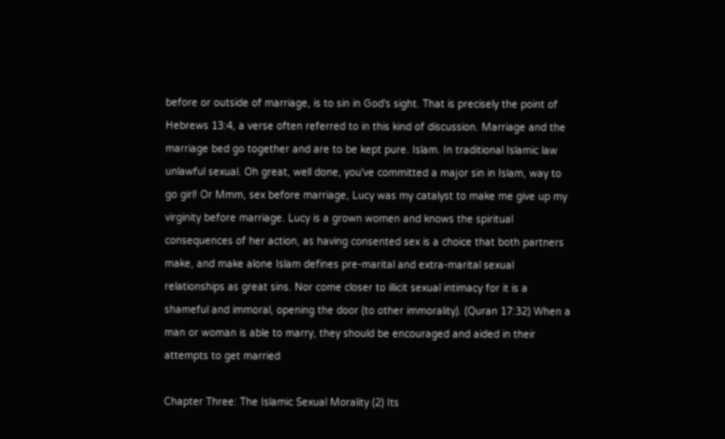before or outside of marriage, is to sin in God's sight. That is precisely the point of Hebrews 13:4, a verse often referred to in this kind of discussion. Marriage and the marriage bed go together and are to be kept pure. Islam. In traditional Islamic law unlawful sexual. Oh great, well done, you've committed a major sin in Islam, way to go girl! Or Mmm, sex before marriage, Lucy was my catalyst to make me give up my virginity before marriage. Lucy is a grown women and knows the spiritual consequences of her action, as having consented sex is a choice that both partners make, and make alone Islam defines pre-marital and extra-marital sexual relationships as great sins. Nor come closer to illicit sexual intimacy for it is a shameful and immoral, opening the door (to other immorality). (Quran 17:32) When a man or woman is able to marry, they should be encouraged and aided in their attempts to get married

Chapter Three: The Islamic Sexual Morality (2) Its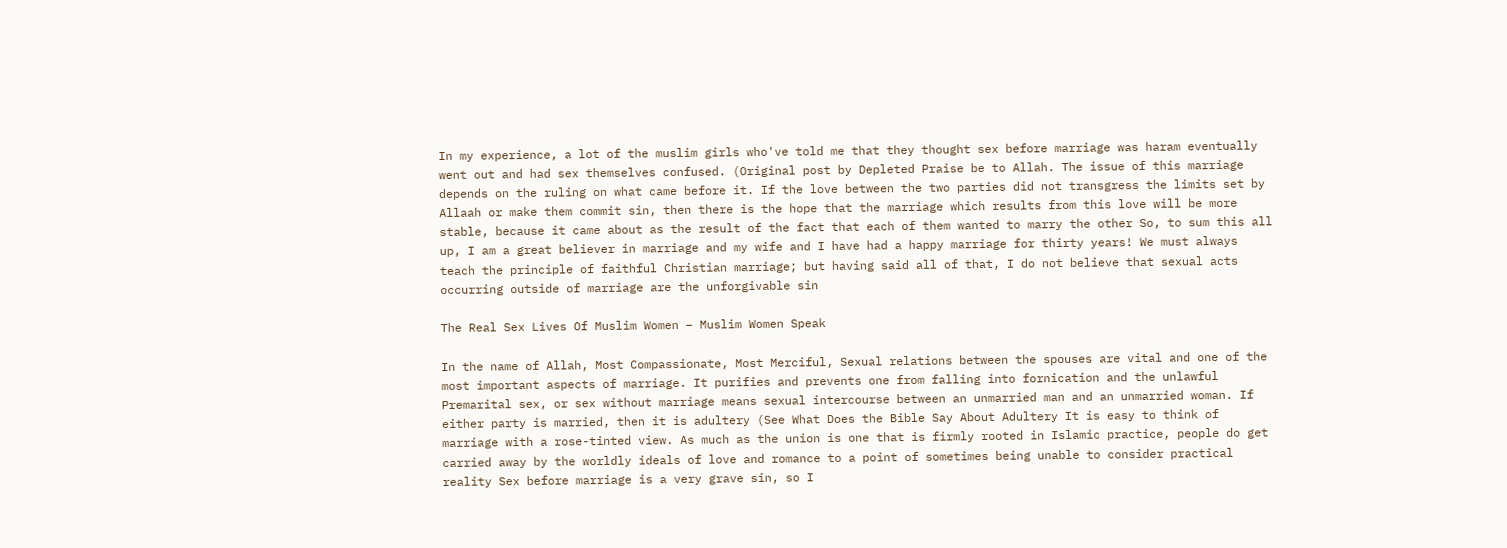In my experience, a lot of the muslim girls who've told me that they thought sex before marriage was haram eventually went out and had sex themselves confused. (Original post by Depleted Praise be to Allah. The issue of this marriage depends on the ruling on what came before it. If the love between the two parties did not transgress the limits set by Allaah or make them commit sin, then there is the hope that the marriage which results from this love will be more stable, because it came about as the result of the fact that each of them wanted to marry the other So, to sum this all up, I am a great believer in marriage and my wife and I have had a happy marriage for thirty years! We must always teach the principle of faithful Christian marriage; but having said all of that, I do not believe that sexual acts occurring outside of marriage are the unforgivable sin

The Real Sex Lives Of Muslim Women – Muslim Women Speak

In the name of Allah, Most Compassionate, Most Merciful, Sexual relations between the spouses are vital and one of the most important aspects of marriage. It purifies and prevents one from falling into fornication and the unlawful Premarital sex, or sex without marriage means sexual intercourse between an unmarried man and an unmarried woman. If either party is married, then it is adultery (See What Does the Bible Say About Adultery It is easy to think of marriage with a rose-tinted view. As much as the union is one that is firmly rooted in Islamic practice, people do get carried away by the worldly ideals of love and romance to a point of sometimes being unable to consider practical reality Sex before marriage is a very grave sin, so I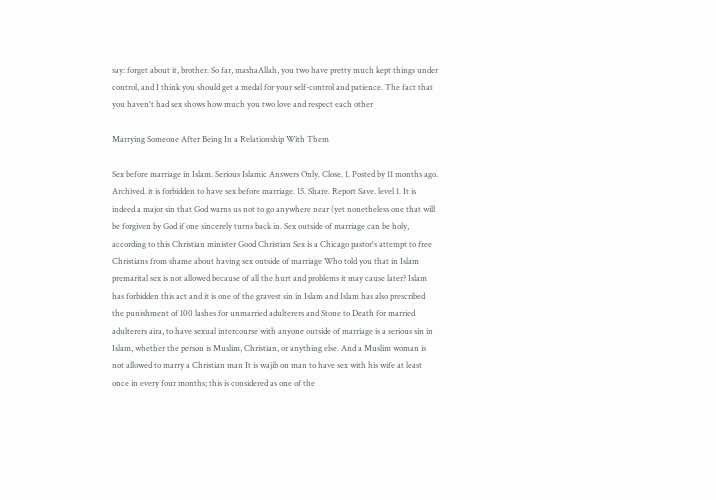say: forget about it, brother. So far, mashaAllah, you two have pretty much kept things under control, and I think you should get a medal for your self-control and patience. The fact that you haven't had sex shows how much you two love and respect each other

Marrying Someone After Being In a Relationship With Them

Sex before marriage in Islam. Serious Islamic Answers Only. Close. 1. Posted by 11 months ago. Archived. it is forbidden to have sex before marriage. 15. Share. Report Save. level 1. It is indeed a major sin that God warns us not to go anywhere near (yet nonetheless one that will be forgiven by God if one sincerely turns back in. Sex outside of marriage can be holy, according to this Christian minister Good Christian Sex is a Chicago pastor's attempt to free Christians from shame about having sex outside of marriage Who told you that in Islam premarital sex is not allowed because of all the hurt and problems it may cause later? Islam has forbidden this act and it is one of the gravest sin in Islam and Islam has also prescribed the punishment of 100 lashes for unmarried adulterers and Stone to Death for married adulterers aira, to have sexual intercourse with anyone outside of marriage is a serious sin in Islam, whether the person is Muslim, Christian, or anything else. And a Muslim woman is not allowed to marry a Christian man It is wajib on man to have sex with his wife at least once in every four months; this is considered as one of the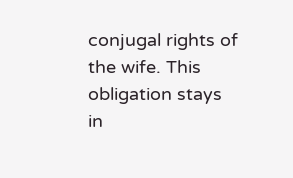conjugal rights of the wife. This obligation stays in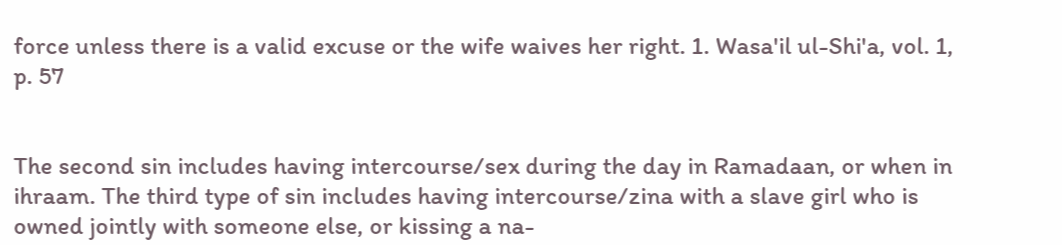force unless there is a valid excuse or the wife waives her right. 1. Wasa'il ul-Shi'a, vol. 1, p. 57


The second sin includes having intercourse/sex during the day in Ramadaan, or when in ihraam. The third type of sin includes having intercourse/zina with a slave girl who is owned jointly with someone else, or kissing a na-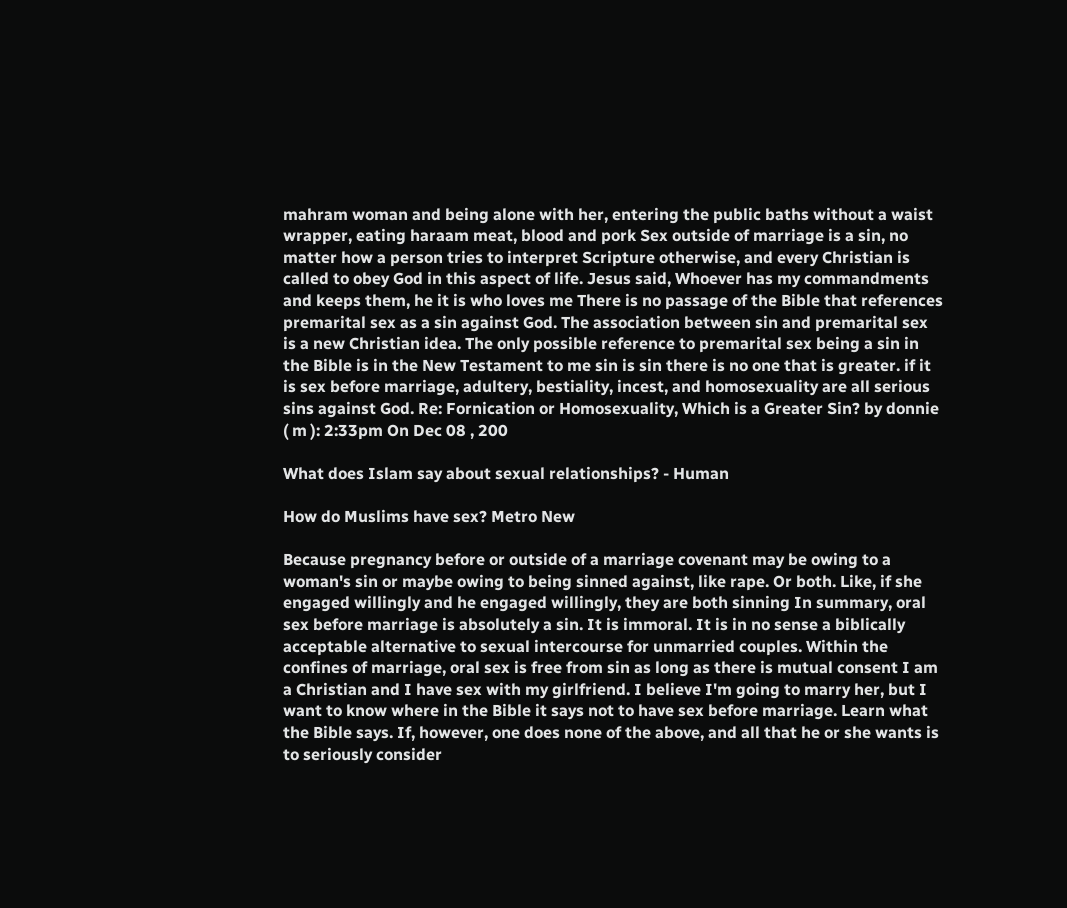mahram woman and being alone with her, entering the public baths without a waist wrapper, eating haraam meat, blood and pork Sex outside of marriage is a sin, no matter how a person tries to interpret Scripture otherwise, and every Christian is called to obey God in this aspect of life. Jesus said, Whoever has my commandments and keeps them, he it is who loves me There is no passage of the Bible that references premarital sex as a sin against God. The association between sin and premarital sex is a new Christian idea. The only possible reference to premarital sex being a sin in the Bible is in the New Testament to me sin is sin there is no one that is greater. if it is sex before marriage, adultery, bestiality, incest, and homosexuality are all serious sins against God. Re: Fornication or Homosexuality, Which is a Greater Sin? by donnie ( m ): 2:33pm On Dec 08 , 200

What does Islam say about sexual relationships? - Human

How do Muslims have sex? Metro New

Because pregnancy before or outside of a marriage covenant may be owing to a woman's sin or maybe owing to being sinned against, like rape. Or both. Like, if she engaged willingly and he engaged willingly, they are both sinning In summary, oral sex before marriage is absolutely a sin. It is immoral. It is in no sense a biblically acceptable alternative to sexual intercourse for unmarried couples. Within the confines of marriage, oral sex is free from sin as long as there is mutual consent I am a Christian and I have sex with my girlfriend. I believe I'm going to marry her, but I want to know where in the Bible it says not to have sex before marriage. Learn what the Bible says. If, however, one does none of the above, and all that he or she wants is to seriously consider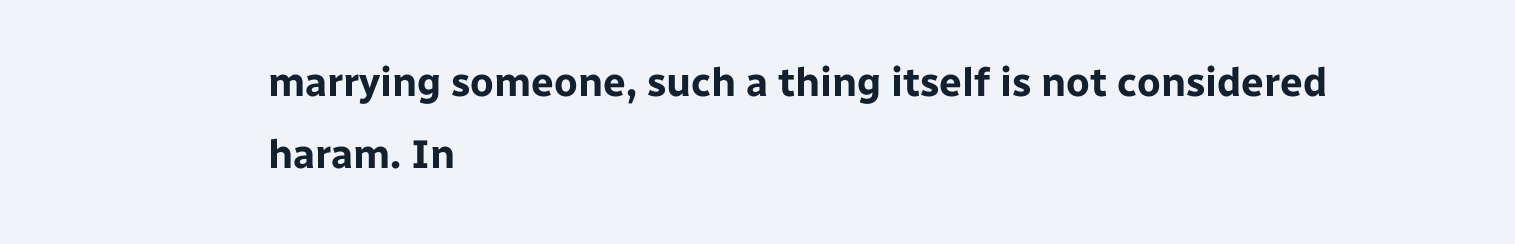marrying someone, such a thing itself is not considered haram. In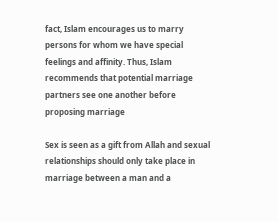fact, Islam encourages us to marry persons for whom we have special feelings and affinity. Thus, Islam recommends that potential marriage partners see one another before proposing marriage

Sex is seen as a gift from Allah and sexual relationships should only take place in marriage between a man and a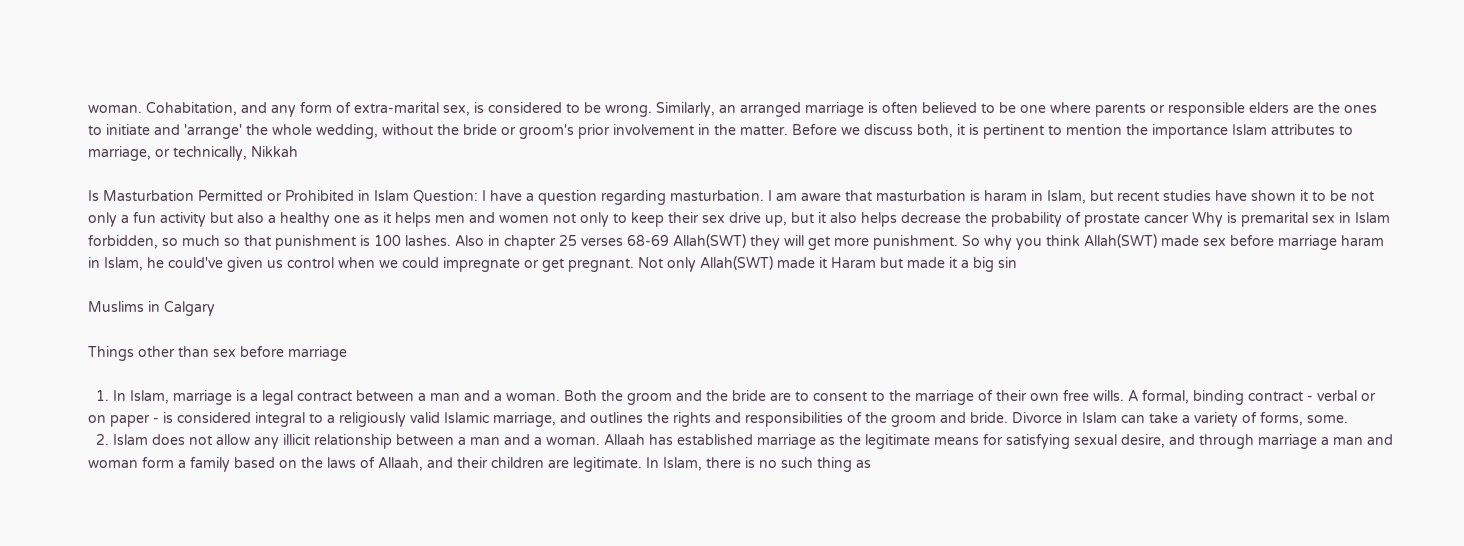woman. Cohabitation, and any form of extra-marital sex, is considered to be wrong. Similarly, an arranged marriage is often believed to be one where parents or responsible elders are the ones to initiate and 'arrange' the whole wedding, without the bride or groom's prior involvement in the matter. Before we discuss both, it is pertinent to mention the importance Islam attributes to marriage, or technically, Nikkah

Is Masturbation Permitted or Prohibited in Islam Question: I have a question regarding masturbation. I am aware that masturbation is haram in Islam, but recent studies have shown it to be not only a fun activity but also a healthy one as it helps men and women not only to keep their sex drive up, but it also helps decrease the probability of prostate cancer Why is premarital sex in Islam forbidden, so much so that punishment is 100 lashes. Also in chapter 25 verses 68-69 Allah(SWT) they will get more punishment. So why you think Allah(SWT) made sex before marriage haram in Islam, he could've given us control when we could impregnate or get pregnant. Not only Allah(SWT) made it Haram but made it a big sin

Muslims in Calgary

Things other than sex before marriage

  1. In Islam, marriage is a legal contract between a man and a woman. Both the groom and the bride are to consent to the marriage of their own free wills. A formal, binding contract - verbal or on paper - is considered integral to a religiously valid Islamic marriage, and outlines the rights and responsibilities of the groom and bride. Divorce in Islam can take a variety of forms, some.
  2. Islam does not allow any illicit relationship between a man and a woman. Allaah has established marriage as the legitimate means for satisfying sexual desire, and through marriage a man and woman form a family based on the laws of Allaah, and their children are legitimate. In Islam, there is no such thing as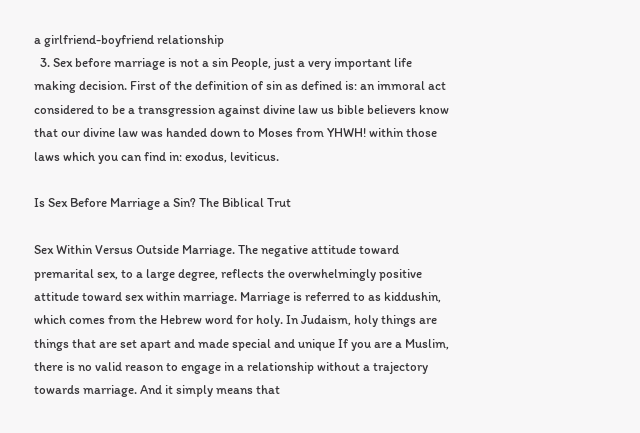a girlfriend-boyfriend relationship
  3. Sex before marriage is not a sin People, just a very important life making decision. First of the definition of sin as defined is: an immoral act considered to be a transgression against divine law us bible believers know that our divine law was handed down to Moses from YHWH! within those laws which you can find in: exodus, leviticus.

Is Sex Before Marriage a Sin? The Biblical Trut

Sex Within Versus Outside Marriage. The negative attitude toward premarital sex, to a large degree, reflects the overwhelmingly positive attitude toward sex within marriage. Marriage is referred to as kiddushin, which comes from the Hebrew word for holy. In Judaism, holy things are things that are set apart and made special and unique If you are a Muslim, there is no valid reason to engage in a relationship without a trajectory towards marriage. And it simply means that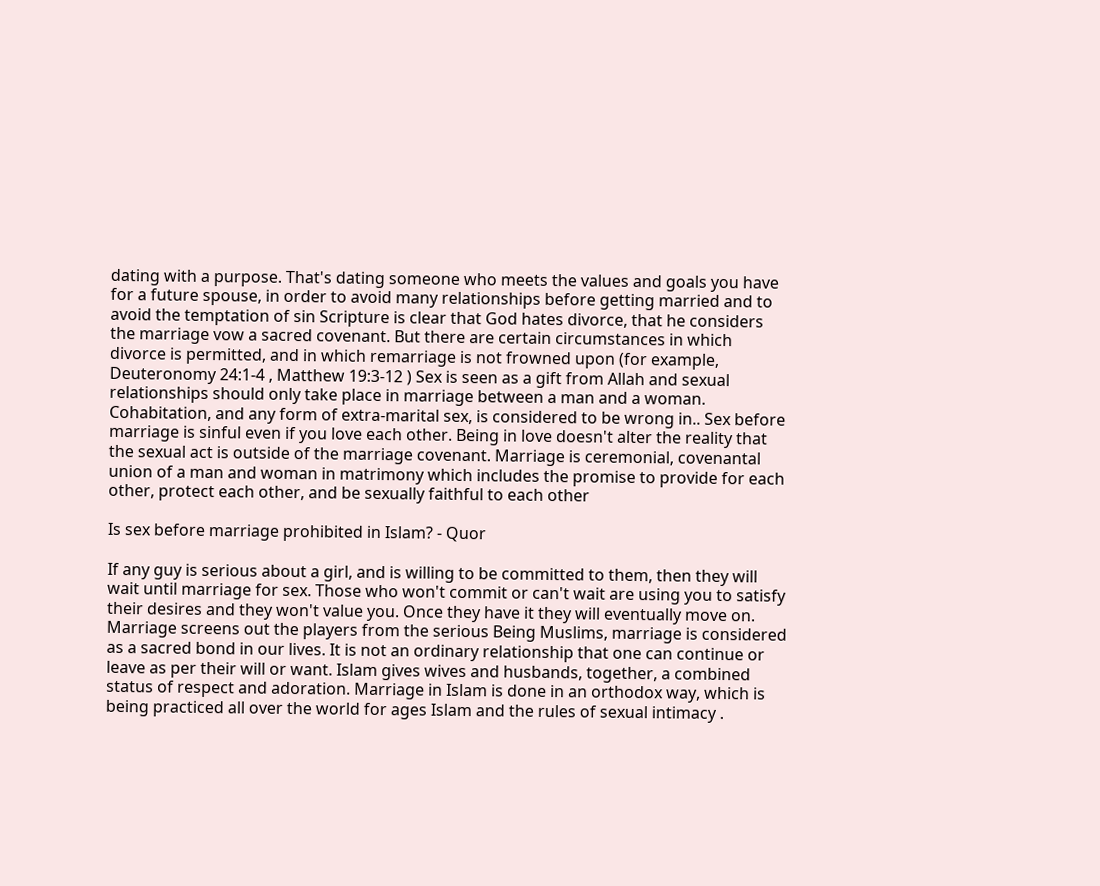dating with a purpose. That's dating someone who meets the values and goals you have for a future spouse, in order to avoid many relationships before getting married and to avoid the temptation of sin Scripture is clear that God hates divorce, that he considers the marriage vow a sacred covenant. But there are certain circumstances in which divorce is permitted, and in which remarriage is not frowned upon (for example, Deuteronomy 24:1-4 , Matthew 19:3-12 ) Sex is seen as a gift from Allah and sexual relationships should only take place in marriage between a man and a woman. Cohabitation, and any form of extra-marital sex, is considered to be wrong in.. Sex before marriage is sinful even if you love each other. Being in love doesn't alter the reality that the sexual act is outside of the marriage covenant. Marriage is ceremonial, covenantal union of a man and woman in matrimony which includes the promise to provide for each other, protect each other, and be sexually faithful to each other

Is sex before marriage prohibited in Islam? - Quor

If any guy is serious about a girl, and is willing to be committed to them, then they will wait until marriage for sex. Those who won't commit or can't wait are using you to satisfy their desires and they won't value you. Once they have it they will eventually move on. Marriage screens out the players from the serious Being Muslims, marriage is considered as a sacred bond in our lives. It is not an ordinary relationship that one can continue or leave as per their will or want. Islam gives wives and husbands, together, a combined status of respect and adoration. Marriage in Islam is done in an orthodox way, which is being practiced all over the world for ages Islam and the rules of sexual intimacy .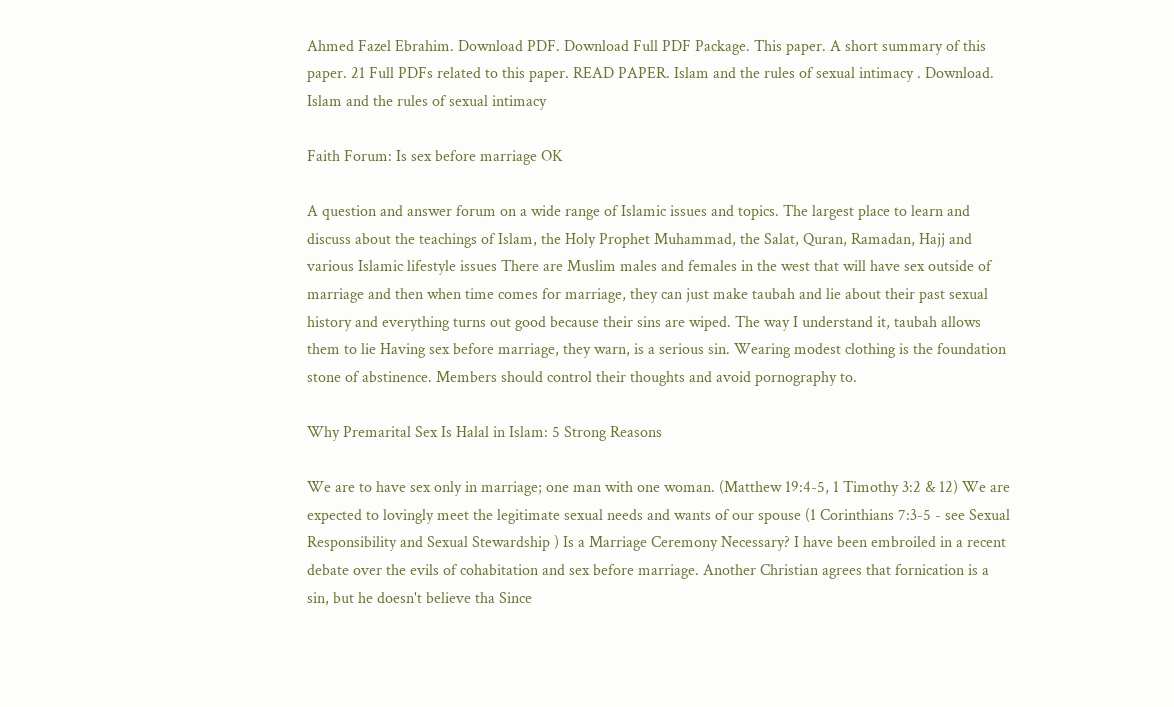Ahmed Fazel Ebrahim. Download PDF. Download Full PDF Package. This paper. A short summary of this paper. 21 Full PDFs related to this paper. READ PAPER. Islam and the rules of sexual intimacy . Download. Islam and the rules of sexual intimacy

Faith Forum: Is sex before marriage OK

A question and answer forum on a wide range of Islamic issues and topics. The largest place to learn and discuss about the teachings of Islam, the Holy Prophet Muhammad, the Salat, Quran, Ramadan, Hajj and various Islamic lifestyle issues There are Muslim males and females in the west that will have sex outside of marriage and then when time comes for marriage, they can just make taubah and lie about their past sexual history and everything turns out good because their sins are wiped. The way I understand it, taubah allows them to lie Having sex before marriage, they warn, is a serious sin. Wearing modest clothing is the foundation stone of abstinence. Members should control their thoughts and avoid pornography to.

Why Premarital Sex Is Halal in Islam: 5 Strong Reasons

We are to have sex only in marriage; one man with one woman. (Matthew 19:4-5, 1 Timothy 3:2 & 12) We are expected to lovingly meet the legitimate sexual needs and wants of our spouse (1 Corinthians 7:3-5 - see Sexual Responsibility and Sexual Stewardship ) Is a Marriage Ceremony Necessary? I have been embroiled in a recent debate over the evils of cohabitation and sex before marriage. Another Christian agrees that fornication is a sin, but he doesn't believe tha Since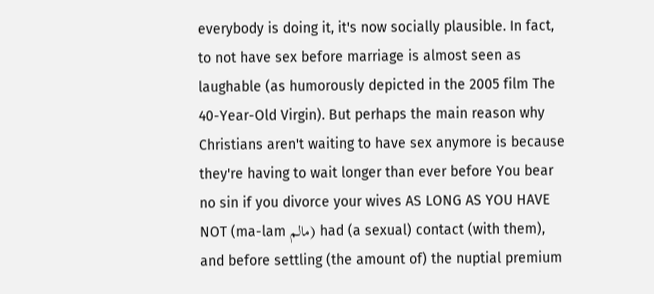everybody is doing it, it's now socially plausible. In fact, to not have sex before marriage is almost seen as laughable (as humorously depicted in the 2005 film The 40-Year-Old Virgin). But perhaps the main reason why Christians aren't waiting to have sex anymore is because they're having to wait longer than ever before You bear no sin if you divorce your wives AS LONG AS YOU HAVE NOT (ma-lam مالم) had (a sexual) contact (with them), and before settling (the amount of) the nuptial premium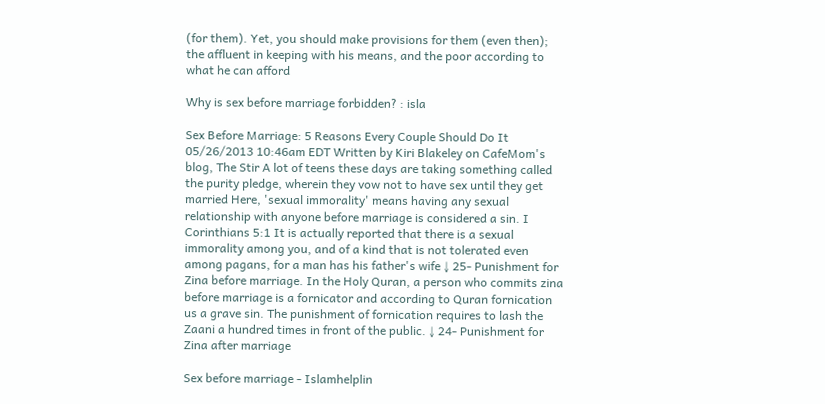(for them). Yet, you should make provisions for them (even then); the affluent in keeping with his means, and the poor according to what he can afford

Why is sex before marriage forbidden? : isla

Sex Before Marriage: 5 Reasons Every Couple Should Do It 05/26/2013 10:46am EDT Written by Kiri Blakeley on CafeMom's blog, The Stir A lot of teens these days are taking something called the purity pledge, wherein they vow not to have sex until they get married Here, 'sexual immorality' means having any sexual relationship with anyone before marriage is considered a sin. I Corinthians 5:1 It is actually reported that there is a sexual immorality among you, and of a kind that is not tolerated even among pagans, for a man has his father's wife ↓ 25- Punishment for Zina before marriage. In the Holy Quran, a person who commits zina before marriage is a fornicator and according to Quran fornication us a grave sin. The punishment of fornication requires to lash the Zaani a hundred times in front of the public. ↓ 24- Punishment for Zina after marriage

Sex before marriage - Islamhelplin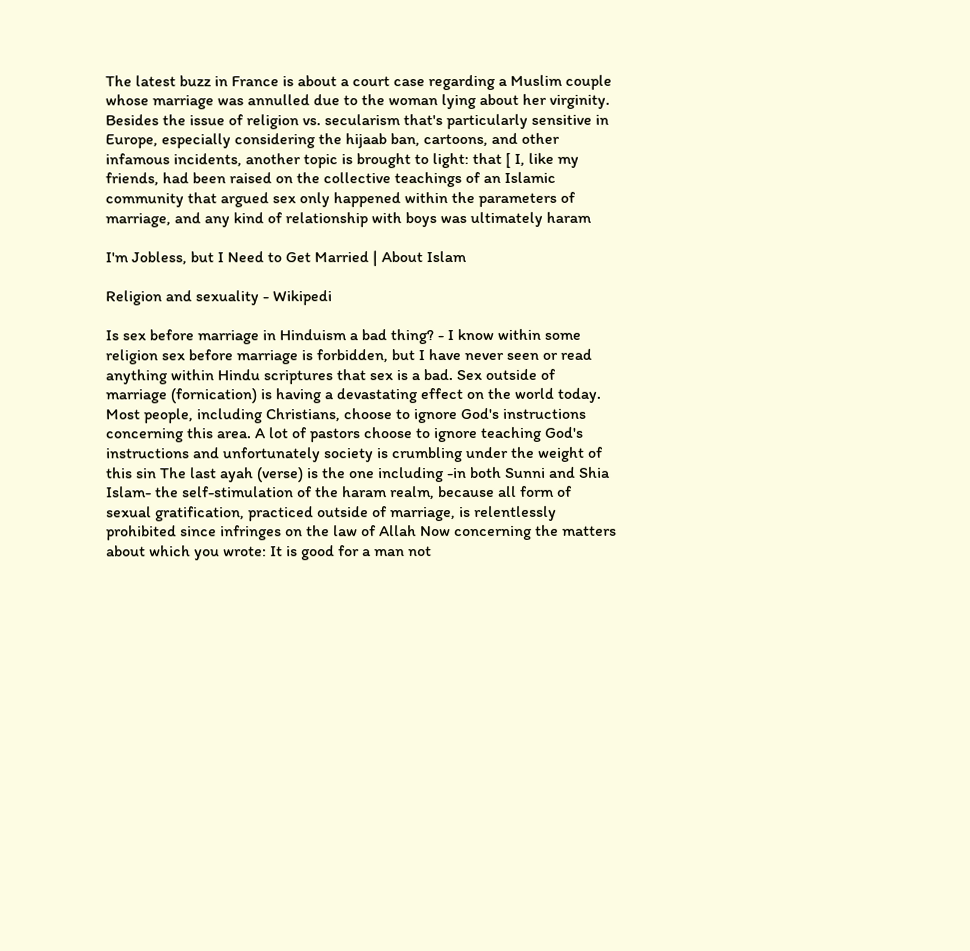The latest buzz in France is about a court case regarding a Muslim couple whose marriage was annulled due to the woman lying about her virginity. Besides the issue of religion vs. secularism that's particularly sensitive in Europe, especially considering the hijaab ban, cartoons, and other infamous incidents, another topic is brought to light: that [ I, like my friends, had been raised on the collective teachings of an Islamic community that argued sex only happened within the parameters of marriage, and any kind of relationship with boys was ultimately haram

I'm Jobless, but I Need to Get Married | About Islam

Religion and sexuality - Wikipedi

Is sex before marriage in Hinduism a bad thing? - I know within some religion sex before marriage is forbidden, but I have never seen or read anything within Hindu scriptures that sex is a bad. Sex outside of marriage (fornication) is having a devastating effect on the world today. Most people, including Christians, choose to ignore God's instructions concerning this area. A lot of pastors choose to ignore teaching God's instructions and unfortunately society is crumbling under the weight of this sin The last ayah (verse) is the one including -in both Sunni and Shia Islam- the self-stimulation of the haram realm, because all form of sexual gratification, practiced outside of marriage, is relentlessly prohibited since infringes on the law of Allah Now concerning the matters about which you wrote: It is good for a man not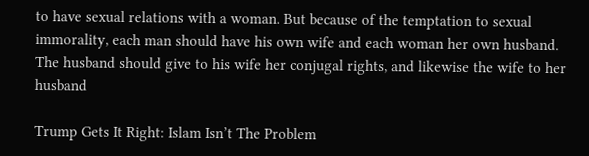to have sexual relations with a woman. But because of the temptation to sexual immorality, each man should have his own wife and each woman her own husband. The husband should give to his wife her conjugal rights, and likewise the wife to her husband

Trump Gets It Right: Islam Isn’t The Problem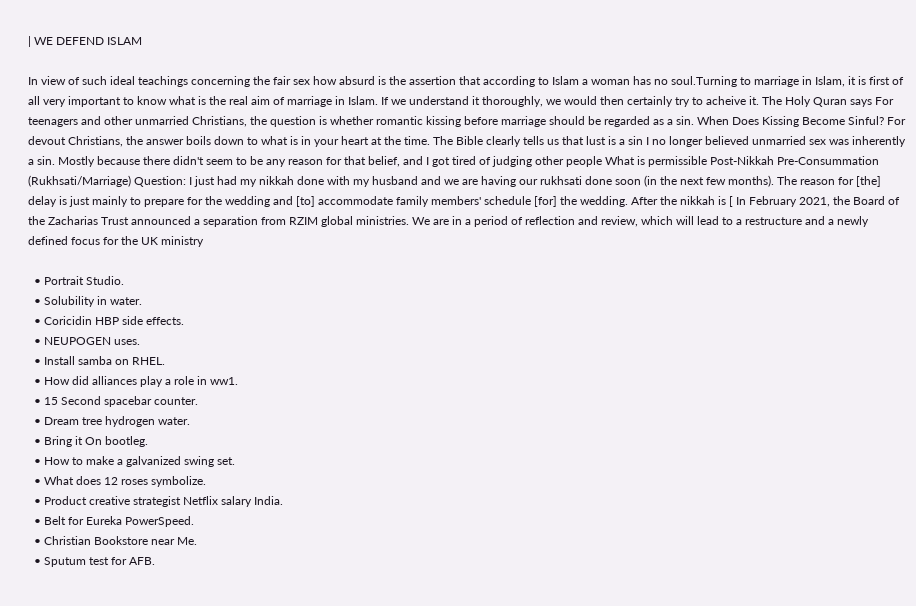| WE DEFEND ISLAM

In view of such ideal teachings concerning the fair sex how absurd is the assertion that according to Islam a woman has no soul.Turning to marriage in Islam, it is first of all very important to know what is the real aim of marriage in Islam. If we understand it thoroughly, we would then certainly try to acheive it. The Holy Quran says For teenagers and other unmarried Christians, the question is whether romantic kissing before marriage should be regarded as a sin. When Does Kissing Become Sinful? For devout Christians, the answer boils down to what is in your heart at the time. The Bible clearly tells us that lust is a sin I no longer believed unmarried sex was inherently a sin. Mostly because there didn't seem to be any reason for that belief, and I got tired of judging other people What is permissible Post-Nikkah Pre-Consummation (Rukhsati/Marriage) Question: I just had my nikkah done with my husband and we are having our rukhsati done soon (in the next few months). The reason for [the] delay is just mainly to prepare for the wedding and [to] accommodate family members' schedule [for] the wedding. After the nikkah is [ In February 2021, the Board of the Zacharias Trust announced a separation from RZIM global ministries. We are in a period of reflection and review, which will lead to a restructure and a newly defined focus for the UK ministry

  • Portrait Studio.
  • Solubility in water.
  • Coricidin HBP side effects.
  • NEUPOGEN uses.
  • Install samba on RHEL.
  • How did alliances play a role in ww1.
  • 15 Second spacebar counter.
  • Dream tree hydrogen water.
  • Bring it On bootleg.
  • How to make a galvanized swing set.
  • What does 12 roses symbolize.
  • Product creative strategist Netflix salary India.
  • Belt for Eureka PowerSpeed.
  • Christian Bookstore near Me.
  • Sputum test for AFB.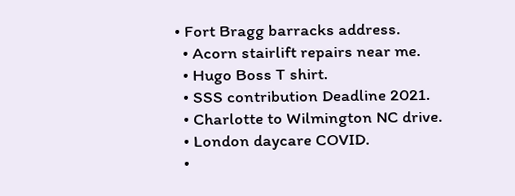• Fort Bragg barracks address.
  • Acorn stairlift repairs near me.
  • Hugo Boss T shirt.
  • SSS contribution Deadline 2021.
  • Charlotte to Wilmington NC drive.
  • London daycare COVID.
  •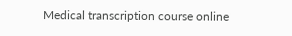Medical transcription course online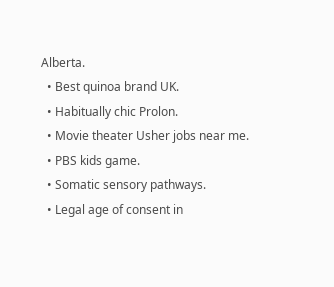Alberta.
  • Best quinoa brand UK.
  • Habitually chic Prolon.
  • Movie theater Usher jobs near me.
  • PBS kids game.
  • Somatic sensory pathways.
  • Legal age of consent in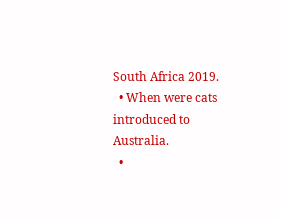South Africa 2019.
  • When were cats introduced to Australia.
  •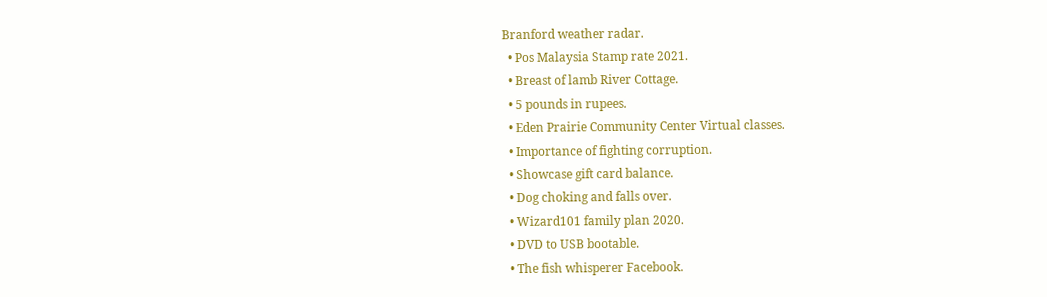Branford weather radar.
  • Pos Malaysia Stamp rate 2021.
  • Breast of lamb River Cottage.
  • 5 pounds in rupees.
  • Eden Prairie Community Center Virtual classes.
  • Importance of fighting corruption.
  • Showcase gift card balance.
  • Dog choking and falls over.
  • Wizard101 family plan 2020.
  • DVD to USB bootable.
  • The fish whisperer Facebook.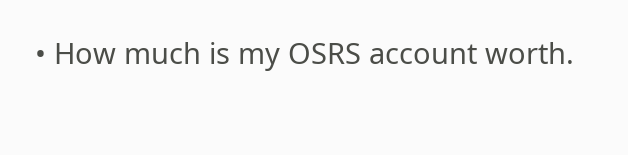• How much is my OSRS account worth.